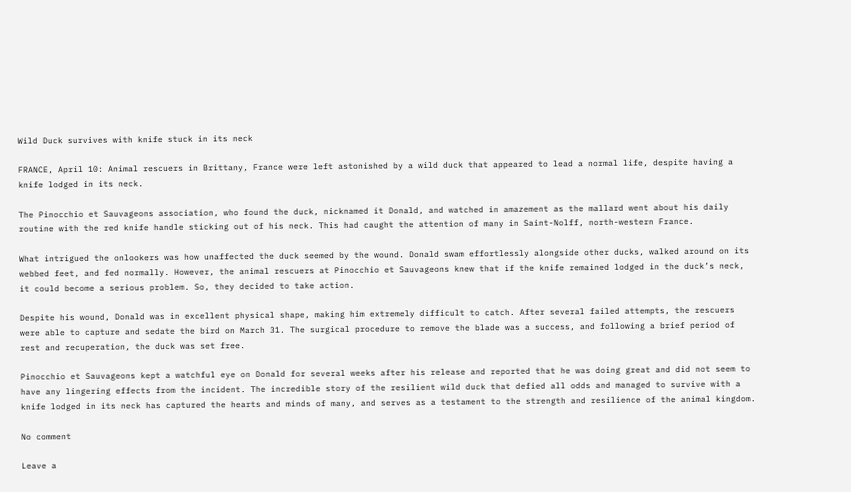Wild Duck survives with knife stuck in its neck

FRANCE, April 10: Animal rescuers in Brittany, France were left astonished by a wild duck that appeared to lead a normal life, despite having a knife lodged in its neck.

The Pinocchio et Sauvageons association, who found the duck, nicknamed it Donald, and watched in amazement as the mallard went about his daily routine with the red knife handle sticking out of his neck. This had caught the attention of many in Saint-Nolff, north-western France.

What intrigued the onlookers was how unaffected the duck seemed by the wound. Donald swam effortlessly alongside other ducks, walked around on its webbed feet, and fed normally. However, the animal rescuers at Pinocchio et Sauvageons knew that if the knife remained lodged in the duck’s neck, it could become a serious problem. So, they decided to take action.

Despite his wound, Donald was in excellent physical shape, making him extremely difficult to catch. After several failed attempts, the rescuers were able to capture and sedate the bird on March 31. The surgical procedure to remove the blade was a success, and following a brief period of rest and recuperation, the duck was set free.

Pinocchio et Sauvageons kept a watchful eye on Donald for several weeks after his release and reported that he was doing great and did not seem to have any lingering effects from the incident. The incredible story of the resilient wild duck that defied all odds and managed to survive with a knife lodged in its neck has captured the hearts and minds of many, and serves as a testament to the strength and resilience of the animal kingdom.

No comment

Leave a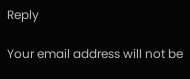Reply

Your email address will not be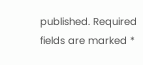published. Required fields are marked *